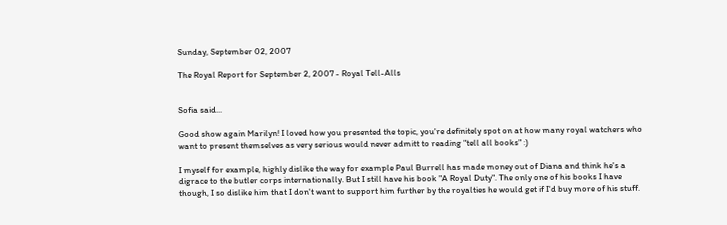Sunday, September 02, 2007

The Royal Report for September 2, 2007 - Royal Tell-Alls


Sofia said...

Good show again Marilyn! I loved how you presented the topic, you're definitely spot on at how many royal watchers who want to present themselves as very serious would never admitt to reading "tell all books" :)

I myself for example, highly dislike the way for example Paul Burrell has made money out of Diana and think he's a digrace to the butler corps internationally. But I still have his book "A Royal Duty". The only one of his books I have though, I so dislike him that I don't want to support him further by the royalties he would get if I'd buy more of his stuff.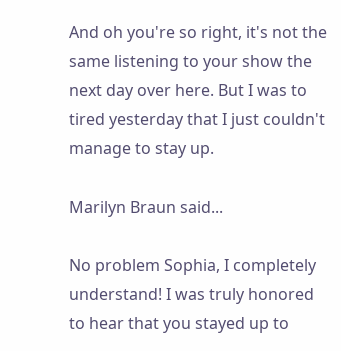And oh you're so right, it's not the same listening to your show the next day over here. But I was to tired yesterday that I just couldn't manage to stay up.

Marilyn Braun said...

No problem Sophia, I completely understand! I was truly honored to hear that you stayed up to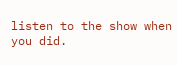listen to the show when you did.